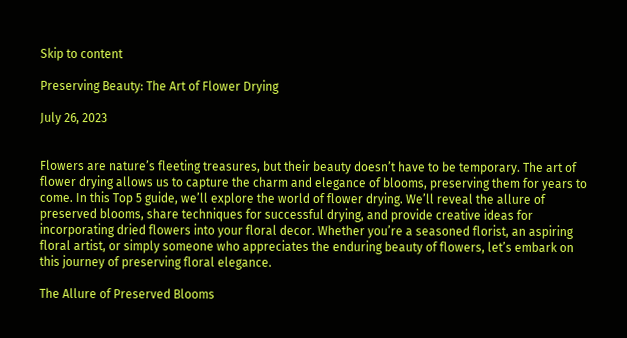Skip to content

Preserving Beauty: The Art of Flower Drying

July 26, 2023


Flowers are nature’s fleeting treasures, but their beauty doesn’t have to be temporary. The art of flower drying allows us to capture the charm and elegance of blooms, preserving them for years to come. In this Top 5 guide, we’ll explore the world of flower drying. We’ll reveal the allure of preserved blooms, share techniques for successful drying, and provide creative ideas for incorporating dried flowers into your floral decor. Whether you’re a seasoned florist, an aspiring floral artist, or simply someone who appreciates the enduring beauty of flowers, let’s embark on this journey of preserving floral elegance.

The Allure of Preserved Blooms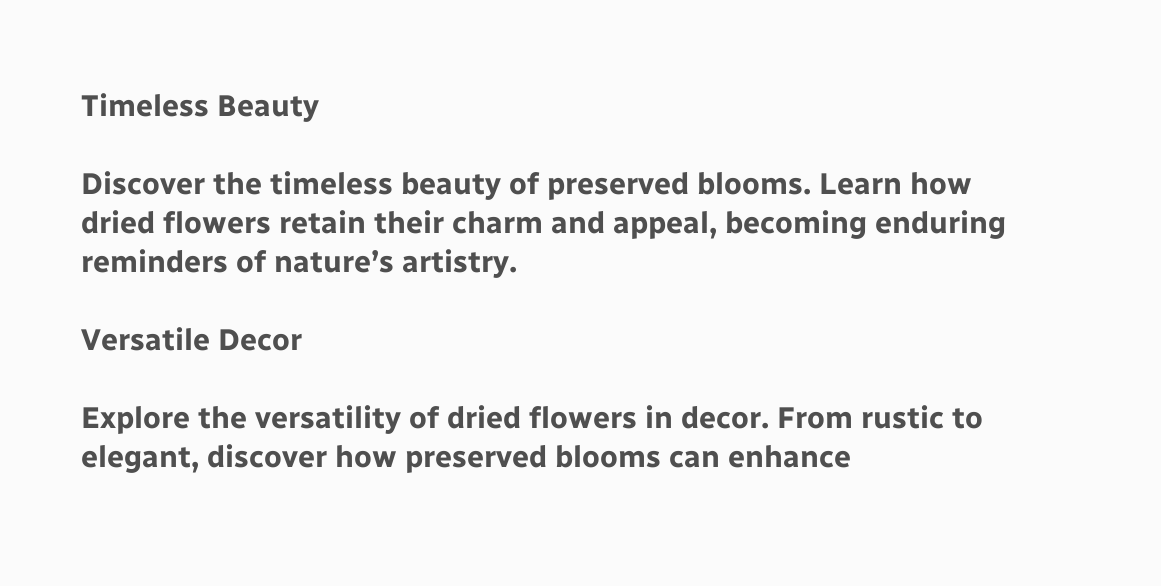Timeless Beauty

Discover the timeless beauty of preserved blooms. Learn how dried flowers retain their charm and appeal, becoming enduring reminders of nature’s artistry.

Versatile Decor

Explore the versatility of dried flowers in decor. From rustic to elegant, discover how preserved blooms can enhance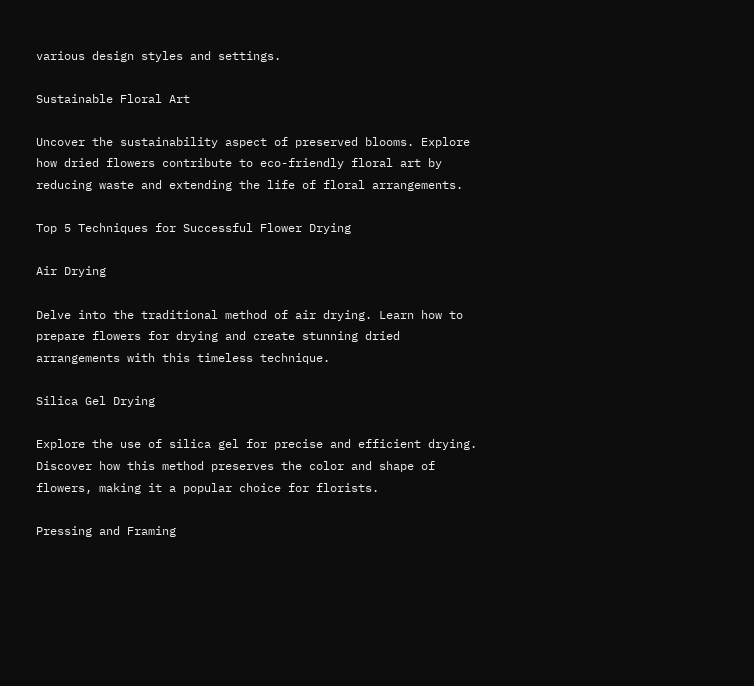various design styles and settings.

Sustainable Floral Art

Uncover the sustainability aspect of preserved blooms. Explore how dried flowers contribute to eco-friendly floral art by reducing waste and extending the life of floral arrangements.

Top 5 Techniques for Successful Flower Drying

Air Drying

Delve into the traditional method of air drying. Learn how to prepare flowers for drying and create stunning dried arrangements with this timeless technique.

Silica Gel Drying

Explore the use of silica gel for precise and efficient drying. Discover how this method preserves the color and shape of flowers, making it a popular choice for florists.

Pressing and Framing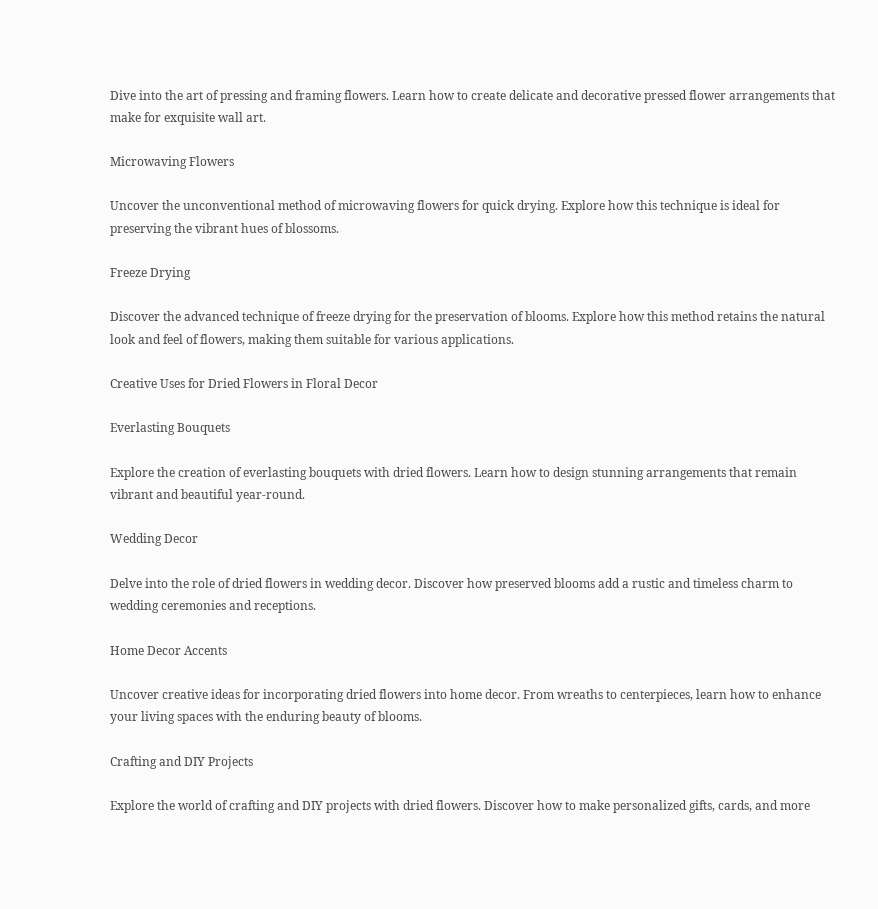Dive into the art of pressing and framing flowers. Learn how to create delicate and decorative pressed flower arrangements that make for exquisite wall art.

Microwaving Flowers

Uncover the unconventional method of microwaving flowers for quick drying. Explore how this technique is ideal for preserving the vibrant hues of blossoms.

Freeze Drying

Discover the advanced technique of freeze drying for the preservation of blooms. Explore how this method retains the natural look and feel of flowers, making them suitable for various applications.

Creative Uses for Dried Flowers in Floral Decor

Everlasting Bouquets

Explore the creation of everlasting bouquets with dried flowers. Learn how to design stunning arrangements that remain vibrant and beautiful year-round.

Wedding Decor

Delve into the role of dried flowers in wedding decor. Discover how preserved blooms add a rustic and timeless charm to wedding ceremonies and receptions.

Home Decor Accents

Uncover creative ideas for incorporating dried flowers into home decor. From wreaths to centerpieces, learn how to enhance your living spaces with the enduring beauty of blooms.

Crafting and DIY Projects

Explore the world of crafting and DIY projects with dried flowers. Discover how to make personalized gifts, cards, and more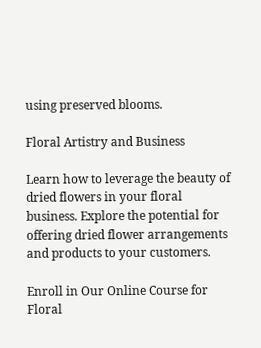using preserved blooms.

Floral Artistry and Business

Learn how to leverage the beauty of dried flowers in your floral business. Explore the potential for offering dried flower arrangements and products to your customers.

Enroll in Our Online Course for Floral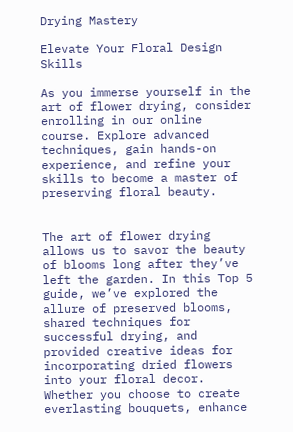Drying Mastery

Elevate Your Floral Design Skills

As you immerse yourself in the art of flower drying, consider enrolling in our online course. Explore advanced techniques, gain hands-on experience, and refine your skills to become a master of preserving floral beauty.


The art of flower drying allows us to savor the beauty of blooms long after they’ve left the garden. In this Top 5 guide, we’ve explored the allure of preserved blooms, shared techniques for successful drying, and provided creative ideas for incorporating dried flowers into your floral decor. Whether you choose to create everlasting bouquets, enhance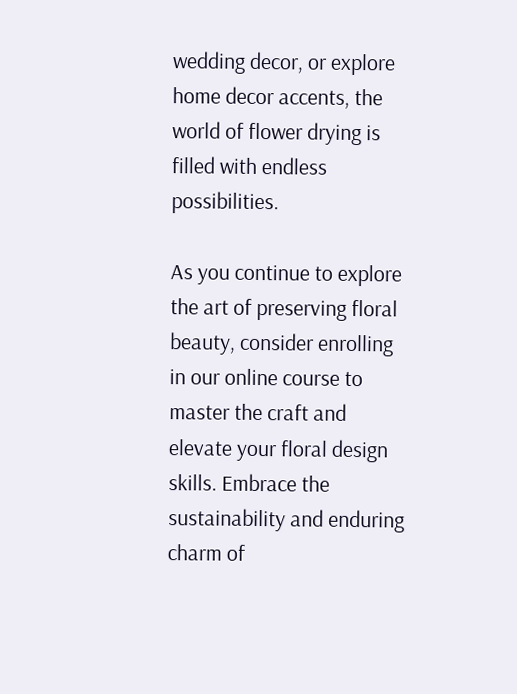wedding decor, or explore home decor accents, the world of flower drying is filled with endless possibilities.

As you continue to explore the art of preserving floral beauty, consider enrolling in our online course to master the craft and elevate your floral design skills. Embrace the sustainability and enduring charm of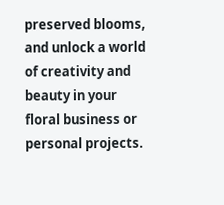preserved blooms, and unlock a world of creativity and beauty in your floral business or personal projects.